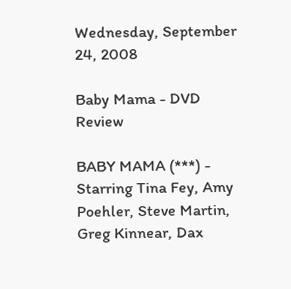Wednesday, September 24, 2008

Baby Mama - DVD Review

BABY MAMA (***) - Starring Tina Fey, Amy Poehler, Steve Martin, Greg Kinnear, Dax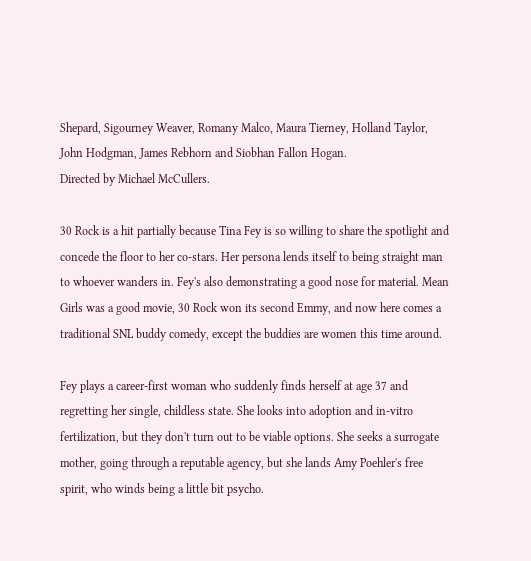Shepard, Sigourney Weaver, Romany Malco, Maura Tierney, Holland Taylor, John Hodgman, James Rebhorn and Siobhan Fallon Hogan.
Directed by Michael McCullers.

30 Rock is a hit partially because Tina Fey is so willing to share the spotlight and concede the floor to her co-stars. Her persona lends itself to being straight man to whoever wanders in. Fey's also demonstrating a good nose for material. Mean Girls was a good movie, 30 Rock won its second Emmy, and now here comes a traditional SNL buddy comedy, except the buddies are women this time around.

Fey plays a career-first woman who suddenly finds herself at age 37 and regretting her single, childless state. She looks into adoption and in-vitro fertilization, but they don't turn out to be viable options. She seeks a surrogate mother, going through a reputable agency, but she lands Amy Poehler's free spirit, who winds being a little bit psycho.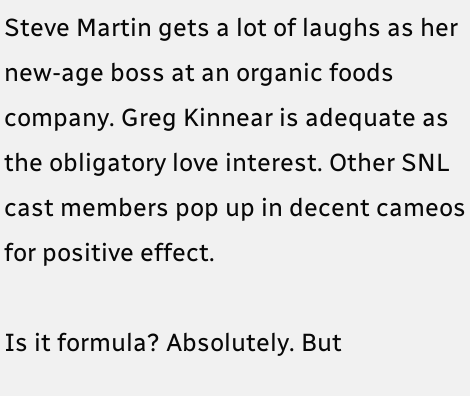Steve Martin gets a lot of laughs as her new-age boss at an organic foods company. Greg Kinnear is adequate as the obligatory love interest. Other SNL cast members pop up in decent cameos for positive effect.

Is it formula? Absolutely. But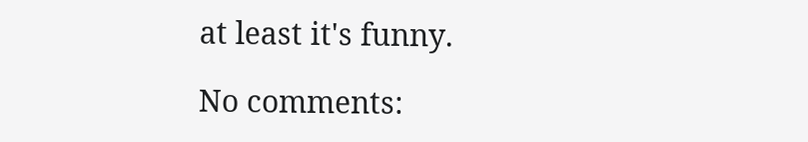at least it's funny.

No comments: